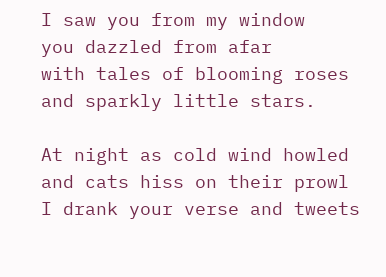I saw you from my window
you dazzled from afar
with tales of blooming roses
and sparkly little stars.

At night as cold wind howled
and cats hiss on their prowl
I drank your verse and tweets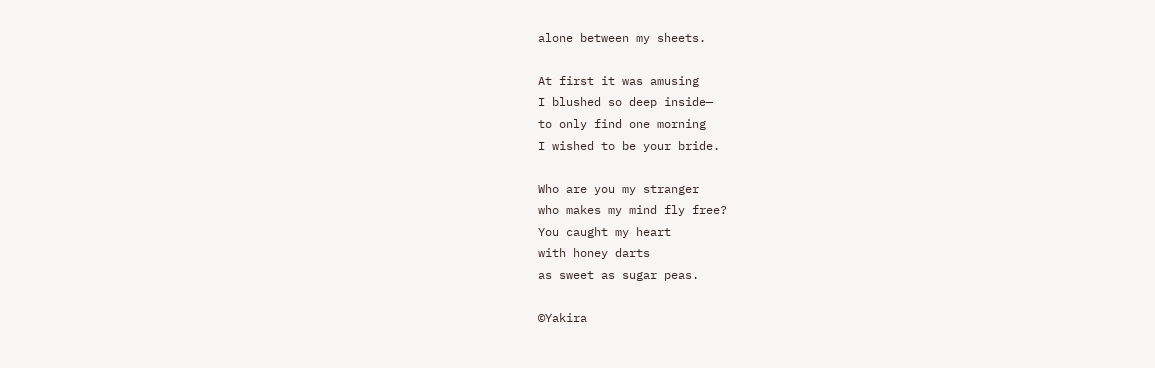alone between my sheets.

At first it was amusing
I blushed so deep inside—
to only find one morning
I wished to be your bride.

Who are you my stranger
who makes my mind fly free?
You caught my heart
with honey darts
as sweet as sugar peas.

©Yakira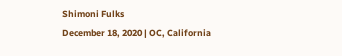Shimoni Fulks
December 18, 2020 | OC, California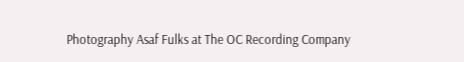Photography Asaf Fulks at The OC Recording Company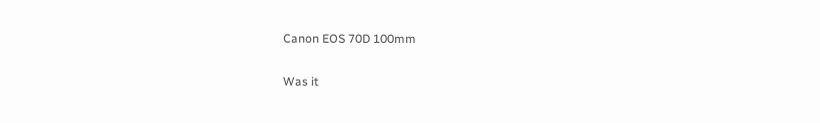Canon EOS 70D 100mm

Was it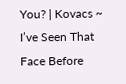You? | Kovacs ~ I’ve Seen That Face Before